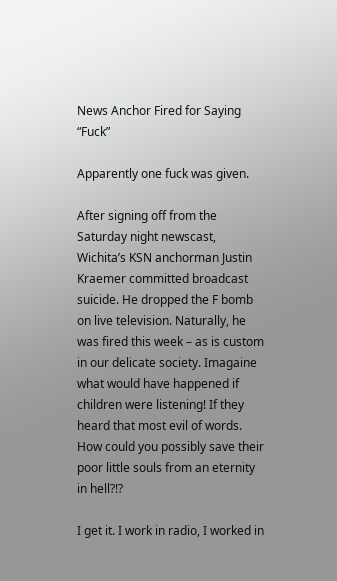News Anchor Fired for Saying “Fuck”

Apparently one fuck was given.

After signing off from the Saturday night newscast, Wichita’s KSN anchorman Justin Kraemer committed broadcast suicide. He dropped the F bomb on live television. Naturally, he was fired this week – as is custom in our delicate society. Imagaine what would have happened if children were listening! If they heard that most evil of words. How could you possibly save their poor little souls from an eternity in hell?!?

I get it. I work in radio, I worked in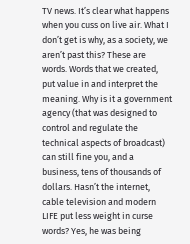TV news. It’s clear what happens when you cuss on live air. What I don’t get is why, as a society, we aren’t past this? These are words. Words that we created, put value in and interpret the meaning. Why is it a government agency (that was designed to control and regulate the technical aspects of broadcast) can still fine you, and a business, tens of thousands of dollars. Hasn’t the internet, cable television and modern LIFE put less weight in curse words? Yes, he was being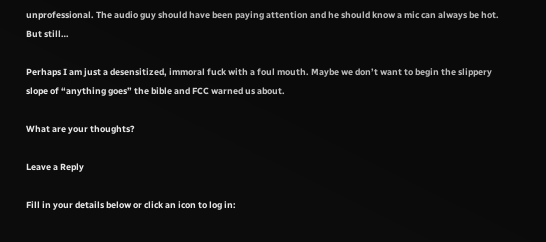unprofessional. The audio guy should have been paying attention and he should know a mic can always be hot. But still…

Perhaps I am just a desensitized, immoral fuck with a foul mouth. Maybe we don’t want to begin the slippery slope of “anything goes” the bible and FCC warned us about.

What are your thoughts?

Leave a Reply

Fill in your details below or click an icon to log in: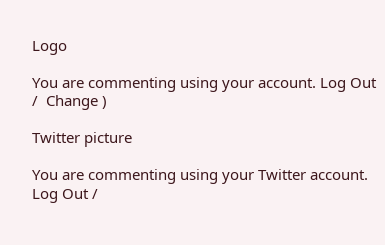Logo

You are commenting using your account. Log Out /  Change )

Twitter picture

You are commenting using your Twitter account. Log Out /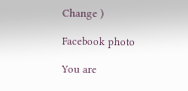Change )

Facebook photo

You are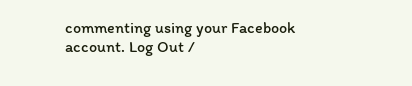commenting using your Facebook account. Log Out /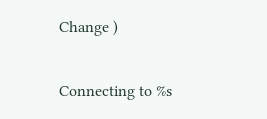Change )

Connecting to %s